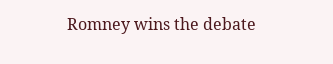Romney wins the debate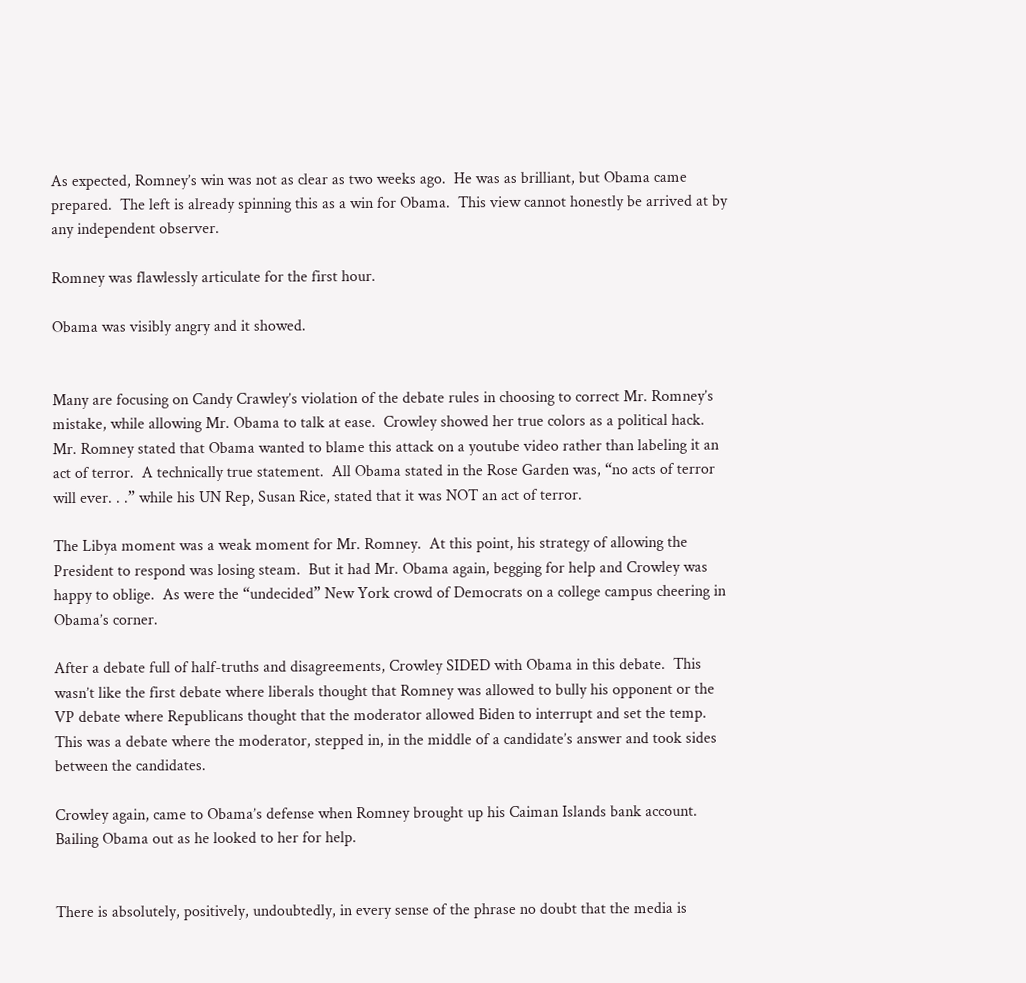As expected, Romney’s win was not as clear as two weeks ago.  He was as brilliant, but Obama came prepared.  The left is already spinning this as a win for Obama.  This view cannot honestly be arrived at by any independent observer.

Romney was flawlessly articulate for the first hour.

Obama was visibly angry and it showed.


Many are focusing on Candy Crawley’s violation of the debate rules in choosing to correct Mr. Romney’s mistake, while allowing Mr. Obama to talk at ease.  Crowley showed her true colors as a political hack.  Mr. Romney stated that Obama wanted to blame this attack on a youtube video rather than labeling it an act of terror.  A technically true statement.  All Obama stated in the Rose Garden was, “no acts of terror will ever. . .” while his UN Rep, Susan Rice, stated that it was NOT an act of terror.

The Libya moment was a weak moment for Mr. Romney.  At this point, his strategy of allowing the President to respond was losing steam.  But it had Mr. Obama again, begging for help and Crowley was happy to oblige.  As were the “undecided” New York crowd of Democrats on a college campus cheering in Obama’s corner.

After a debate full of half-truths and disagreements, Crowley SIDED with Obama in this debate.  This wasn’t like the first debate where liberals thought that Romney was allowed to bully his opponent or the VP debate where Republicans thought that the moderator allowed Biden to interrupt and set the temp.  This was a debate where the moderator, stepped in, in the middle of a candidate’s answer and took sides between the candidates.

Crowley again, came to Obama’s defense when Romney brought up his Caiman Islands bank account.  Bailing Obama out as he looked to her for help.


There is absolutely, positively, undoubtedly, in every sense of the phrase no doubt that the media is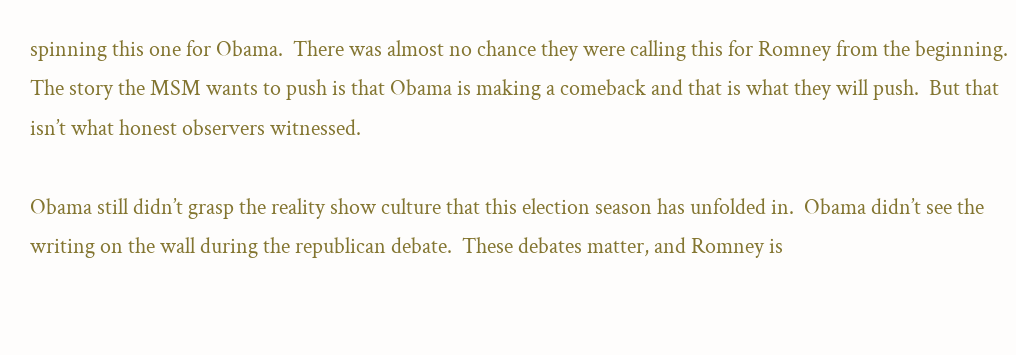spinning this one for Obama.  There was almost no chance they were calling this for Romney from the beginning.  The story the MSM wants to push is that Obama is making a comeback and that is what they will push.  But that isn’t what honest observers witnessed.

Obama still didn’t grasp the reality show culture that this election season has unfolded in.  Obama didn’t see the writing on the wall during the republican debate.  These debates matter, and Romney is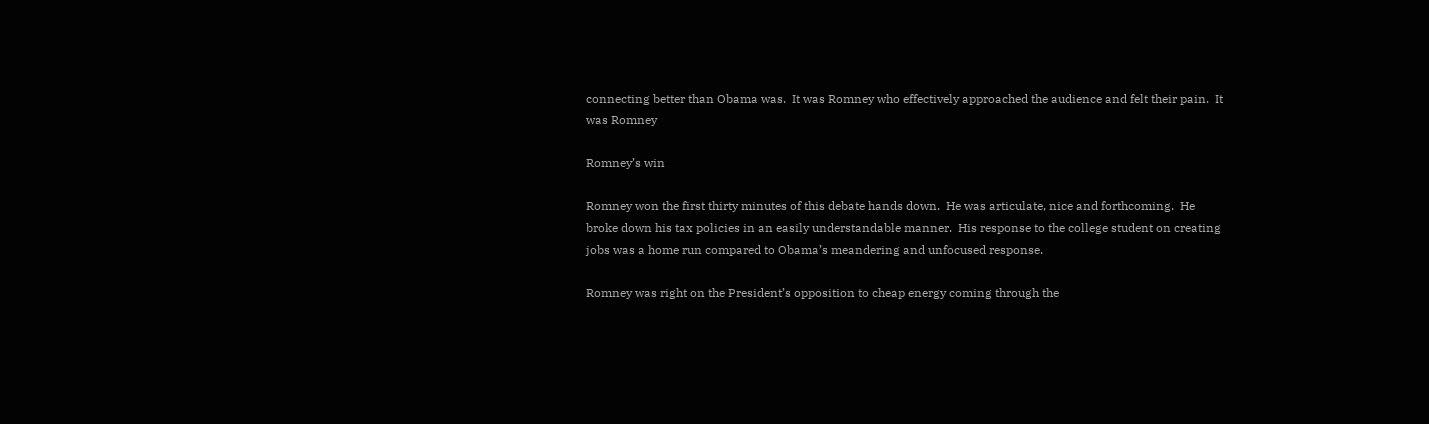connecting better than Obama was.  It was Romney who effectively approached the audience and felt their pain.  It was Romney

Romney’s win

Romney won the first thirty minutes of this debate hands down.  He was articulate, nice and forthcoming.  He broke down his tax policies in an easily understandable manner.  His response to the college student on creating jobs was a home run compared to Obama’s meandering and unfocused response.

Romney was right on the President’s opposition to cheap energy coming through the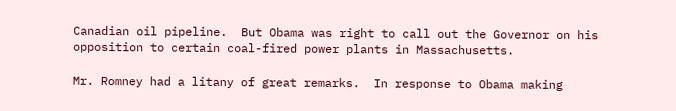Canadian oil pipeline.  But Obama was right to call out the Governor on his opposition to certain coal-fired power plants in Massachusetts.

Mr. Romney had a litany of great remarks.  In response to Obama making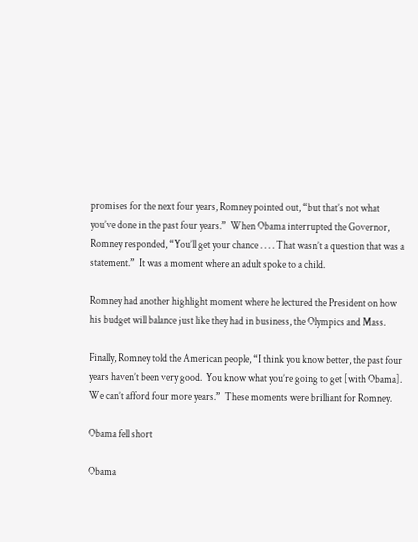promises for the next four years, Romney pointed out, “but that’s not what you’ve done in the past four years.”  When Obama interrupted the Governor, Romney responded, “You’ll get your chance . . . . That wasn’t a question that was a statement.”  It was a moment where an adult spoke to a child.

Romney had another highlight moment where he lectured the President on how his budget will balance just like they had in business, the Olympics and Mass.

Finally, Romney told the American people, “I think you know better, the past four years haven’t been very good.  You know what you’re going to get [with Obama].  We can’t afford four more years.”  These moments were brilliant for Romney.

Obama fell short

Obama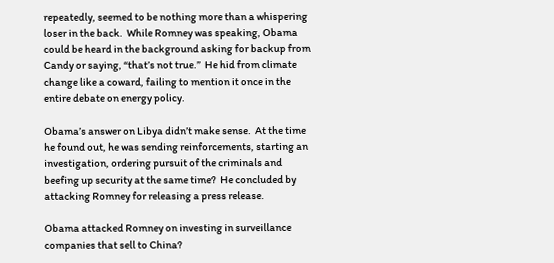repeatedly, seemed to be nothing more than a whispering loser in the back.  While Romney was speaking, Obama could be heard in the background asking for backup from Candy or saying, “that’s not true.”  He hid from climate change like a coward, failing to mention it once in the entire debate on energy policy.

Obama’s answer on Libya didn’t make sense.  At the time he found out, he was sending reinforcements, starting an investigation, ordering pursuit of the criminals and beefing up security at the same time?  He concluded by attacking Romney for releasing a press release.

Obama attacked Romney on investing in surveillance companies that sell to China?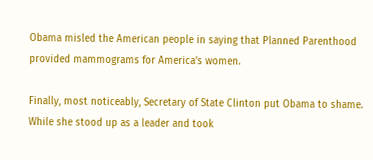Obama misled the American people in saying that Planned Parenthood provided mammograms for America’s women.

Finally, most noticeably, Secretary of State Clinton put Obama to shame.  While she stood up as a leader and took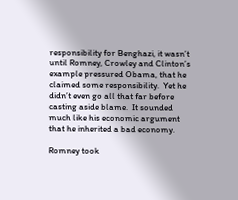responsibility for Benghazi, it wasn’t until Romney, Crowley and Clinton’s example pressured Obama, that he claimed some responsibility.  Yet he didn’t even go all that far before casting aside blame.  It sounded much like his economic argument that he inherited a bad economy.

Romney took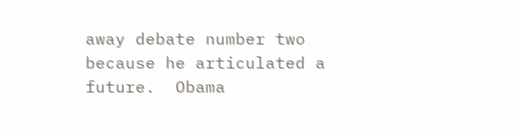away debate number two because he articulated a future.  Obama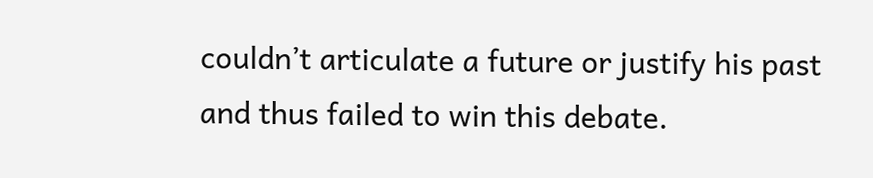couldn’t articulate a future or justify his past and thus failed to win this debate.